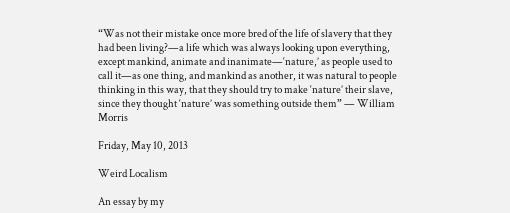“Was not their mistake once more bred of the life of slavery that they had been living?—a life which was always looking upon everything, except mankind, animate and inanimate—‘nature,’ as people used to call it—as one thing, and mankind as another, it was natural to people thinking in this way, that they should try to make ‘nature’ their slave, since they thought ‘nature’ was something outside them” — William Morris

Friday, May 10, 2013

Weird Localism

An essay by my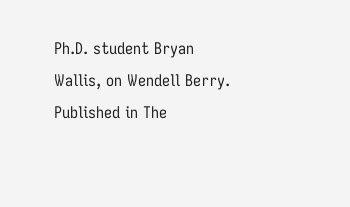Ph.D. student Bryan Wallis, on Wendell Berry. Published in The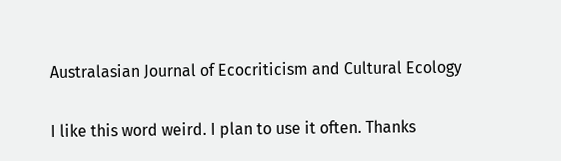Australasian Journal of Ecocriticism and Cultural Ecology

I like this word weird. I plan to use it often. Thanks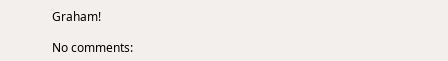Graham!

No comments: